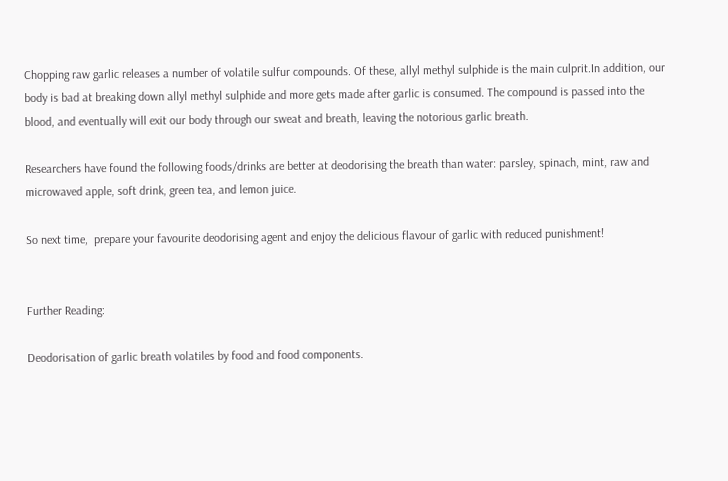Chopping raw garlic releases a number of volatile sulfur compounds. Of these, allyl methyl sulphide is the main culprit.In addition, our body is bad at breaking down allyl methyl sulphide and more gets made after garlic is consumed. The compound is passed into the blood, and eventually will exit our body through our sweat and breath, leaving the notorious garlic breath.

Researchers have found the following foods/drinks are better at deodorising the breath than water: parsley, spinach, mint, raw and microwaved apple, soft drink, green tea, and lemon juice.

So next time,  prepare your favourite deodorising agent and enjoy the delicious flavour of garlic with reduced punishment!


Further Reading:

Deodorisation of garlic breath volatiles by food and food components.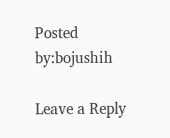Posted by:bojushih

Leave a Reply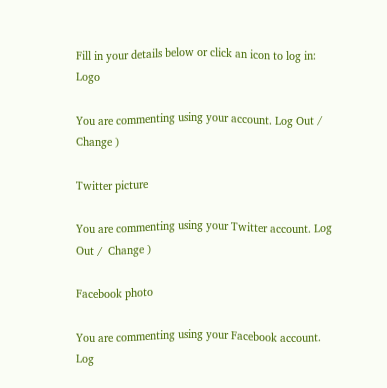Fill in your details below or click an icon to log in: Logo

You are commenting using your account. Log Out /  Change )

Twitter picture

You are commenting using your Twitter account. Log Out /  Change )

Facebook photo

You are commenting using your Facebook account. Log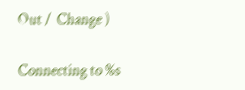Out /  Change )

Connecting to %s